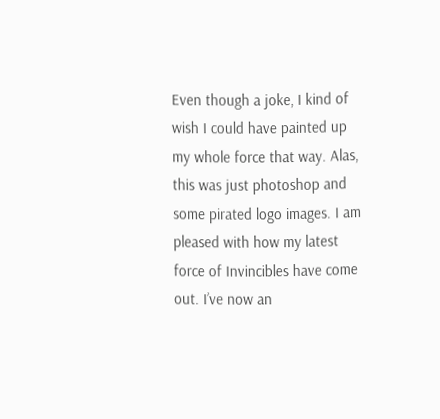Even though a joke, I kind of wish I could have painted up my whole force that way. Alas, this was just photoshop and some pirated logo images. I am pleased with how my latest force of Invincibles have come out. I’ve now an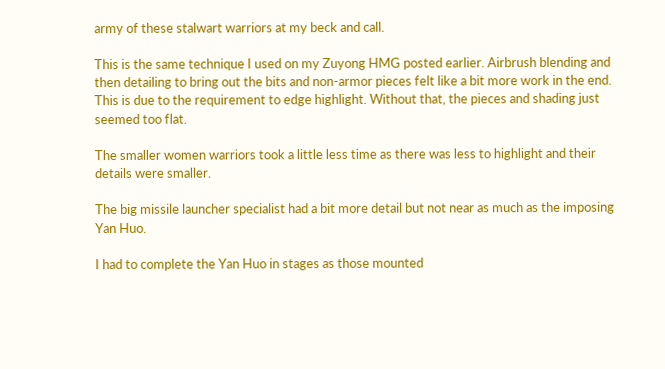army of these stalwart warriors at my beck and call.

This is the same technique I used on my Zuyong HMG posted earlier. Airbrush blending and then detailing to bring out the bits and non-armor pieces felt like a bit more work in the end. This is due to the requirement to edge highlight. Without that, the pieces and shading just seemed too flat.

The smaller women warriors took a little less time as there was less to highlight and their details were smaller.

The big missile launcher specialist had a bit more detail but not near as much as the imposing Yan Huo.

I had to complete the Yan Huo in stages as those mounted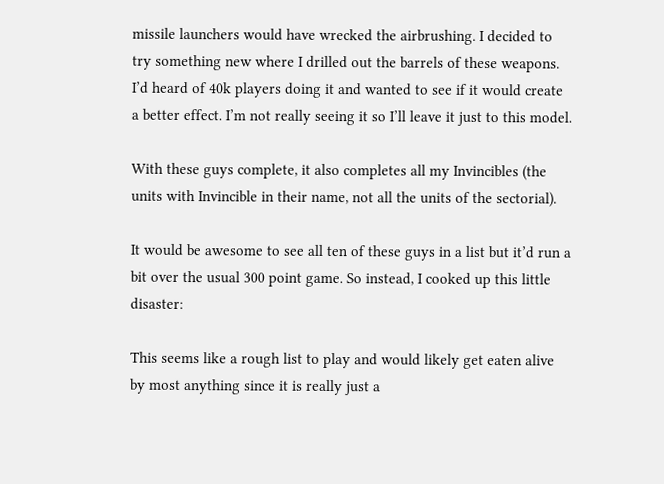missile launchers would have wrecked the airbrushing. I decided to try something new where I drilled out the barrels of these weapons. I’d heard of 40k players doing it and wanted to see if it would create a better effect. I’m not really seeing it so I’ll leave it just to this model.

With these guys complete, it also completes all my Invincibles (the units with Invincible in their name, not all the units of the sectorial).

It would be awesome to see all ten of these guys in a list but it’d run a bit over the usual 300 point game. So instead, I cooked up this little disaster:

This seems like a rough list to play and would likely get eaten alive by most anything since it is really just a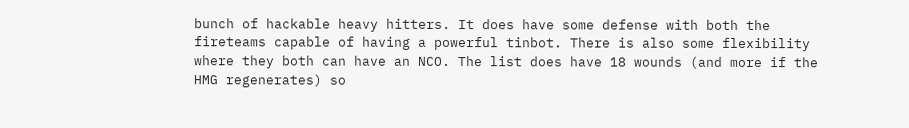bunch of hackable heavy hitters. It does have some defense with both the fireteams capable of having a powerful tinbot. There is also some flexibility where they both can have an NCO. The list does have 18 wounds (and more if the HMG regenerates) so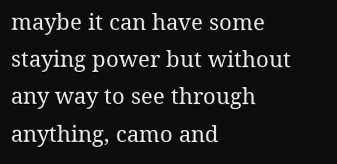maybe it can have some staying power but without any way to see through anything, camo and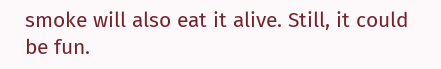smoke will also eat it alive. Still, it could be fun.